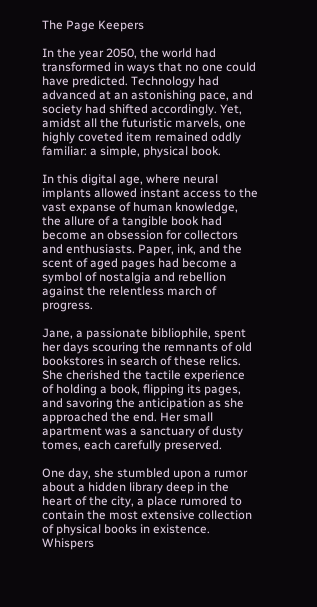The Page Keepers

In the year 2050, the world had transformed in ways that no one could have predicted. Technology had advanced at an astonishing pace, and society had shifted accordingly. Yet, amidst all the futuristic marvels, one highly coveted item remained oddly familiar: a simple, physical book.

In this digital age, where neural implants allowed instant access to the vast expanse of human knowledge, the allure of a tangible book had become an obsession for collectors and enthusiasts. Paper, ink, and the scent of aged pages had become a symbol of nostalgia and rebellion against the relentless march of progress.

Jane, a passionate bibliophile, spent her days scouring the remnants of old bookstores in search of these relics. She cherished the tactile experience of holding a book, flipping its pages, and savoring the anticipation as she approached the end. Her small apartment was a sanctuary of dusty tomes, each carefully preserved.

One day, she stumbled upon a rumor about a hidden library deep in the heart of the city, a place rumored to contain the most extensive collection of physical books in existence. Whispers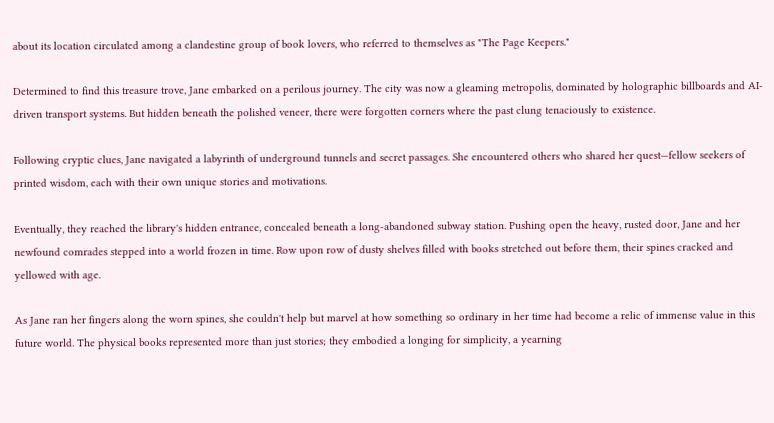about its location circulated among a clandestine group of book lovers, who referred to themselves as "The Page Keepers."

Determined to find this treasure trove, Jane embarked on a perilous journey. The city was now a gleaming metropolis, dominated by holographic billboards and AI-driven transport systems. But hidden beneath the polished veneer, there were forgotten corners where the past clung tenaciously to existence.

Following cryptic clues, Jane navigated a labyrinth of underground tunnels and secret passages. She encountered others who shared her quest—fellow seekers of printed wisdom, each with their own unique stories and motivations.

Eventually, they reached the library's hidden entrance, concealed beneath a long-abandoned subway station. Pushing open the heavy, rusted door, Jane and her newfound comrades stepped into a world frozen in time. Row upon row of dusty shelves filled with books stretched out before them, their spines cracked and yellowed with age.

As Jane ran her fingers along the worn spines, she couldn't help but marvel at how something so ordinary in her time had become a relic of immense value in this future world. The physical books represented more than just stories; they embodied a longing for simplicity, a yearning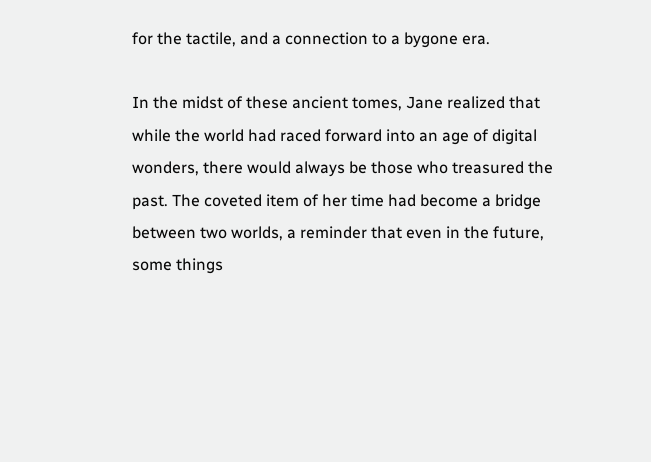for the tactile, and a connection to a bygone era.

In the midst of these ancient tomes, Jane realized that while the world had raced forward into an age of digital wonders, there would always be those who treasured the past. The coveted item of her time had become a bridge between two worlds, a reminder that even in the future, some things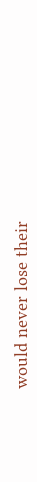would never lose their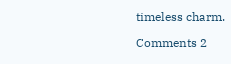timeless charm.

Comments 2